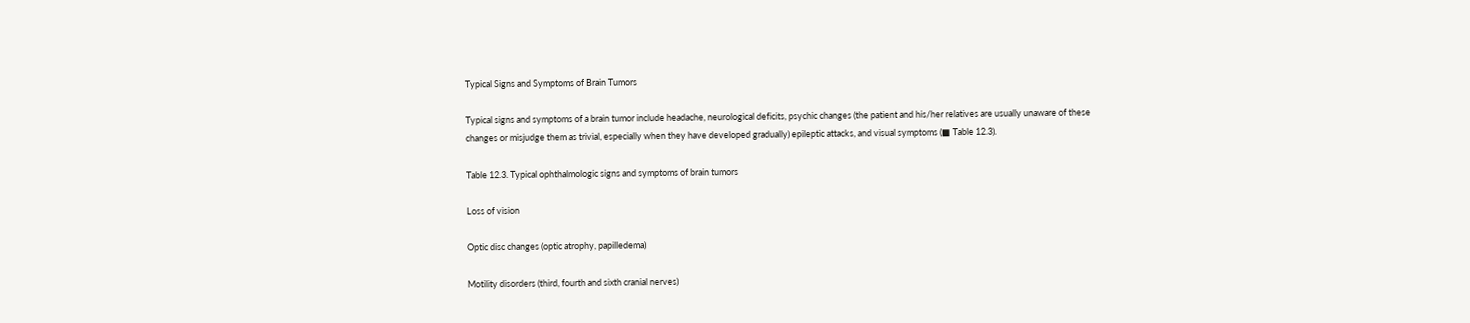Typical Signs and Symptoms of Brain Tumors

Typical signs and symptoms of a brain tumor include headache, neurological deficits, psychic changes (the patient and his/her relatives are usually unaware of these changes or misjudge them as trivial, especially when they have developed gradually) epileptic attacks, and visual symptoms (■ Table 12.3).

Table 12.3. Typical ophthalmologic signs and symptoms of brain tumors

Loss of vision

Optic disc changes (optic atrophy, papilledema)

Motility disorders (third, fourth and sixth cranial nerves)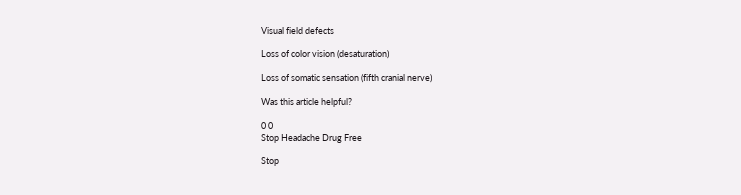Visual field defects

Loss of color vision (desaturation)

Loss of somatic sensation (fifth cranial nerve)

Was this article helpful?

0 0
Stop Headache Drug Free

Stop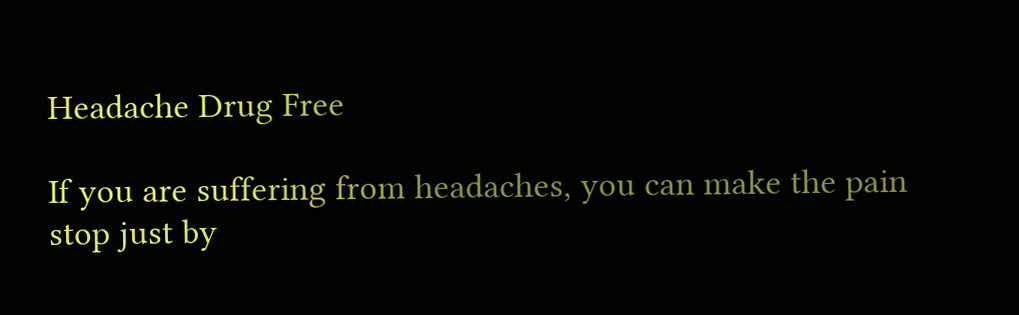Headache Drug Free

If you are suffering from headaches, you can make the pain stop just by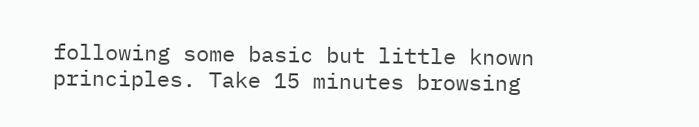following some basic but little known principles. Take 15 minutes browsing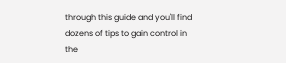through this guide and you'll find dozens of tips to gain control in the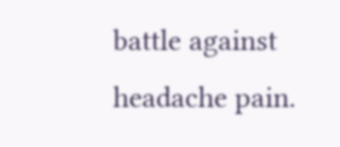battle against headache pain.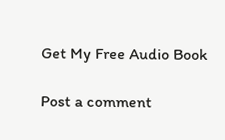Get My Free Audio Book

Post a comment